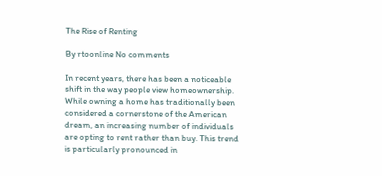The Rise of Renting

By rtoonline No comments

In recent years, there has been a noticeable shift in the way people view homeownership. While owning a home has traditionally been considered a cornerstone of the American dream, an increasing number of individuals are opting to rent rather than buy. This trend is particularly pronounced in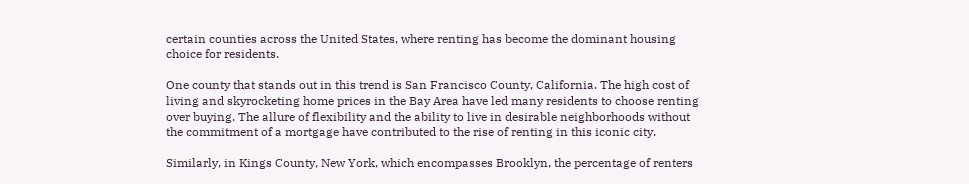certain counties across the United States, where renting has become the dominant housing choice for residents.

One county that stands out in this trend is San Francisco County, California. The high cost of living and skyrocketing home prices in the Bay Area have led many residents to choose renting over buying. The allure of flexibility and the ability to live in desirable neighborhoods without the commitment of a mortgage have contributed to the rise of renting in this iconic city.

Similarly, in Kings County, New York, which encompasses Brooklyn, the percentage of renters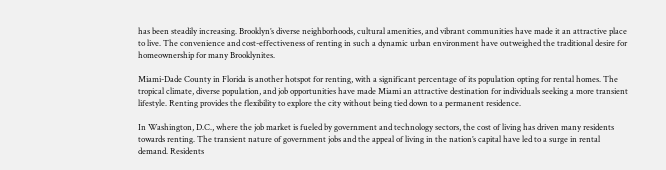has been steadily increasing. Brooklyn’s diverse neighborhoods, cultural amenities, and vibrant communities have made it an attractive place to live. The convenience and cost-effectiveness of renting in such a dynamic urban environment have outweighed the traditional desire for homeownership for many Brooklynites.

Miami-Dade County in Florida is another hotspot for renting, with a significant percentage of its population opting for rental homes. The tropical climate, diverse population, and job opportunities have made Miami an attractive destination for individuals seeking a more transient lifestyle. Renting provides the flexibility to explore the city without being tied down to a permanent residence.

In Washington, D.C., where the job market is fueled by government and technology sectors, the cost of living has driven many residents towards renting. The transient nature of government jobs and the appeal of living in the nation’s capital have led to a surge in rental demand. Residents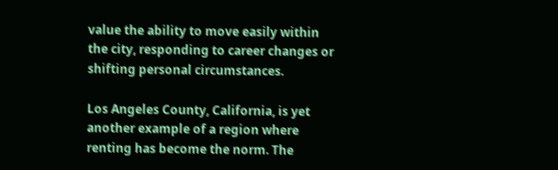value the ability to move easily within the city, responding to career changes or shifting personal circumstances.

Los Angeles County, California, is yet another example of a region where renting has become the norm. The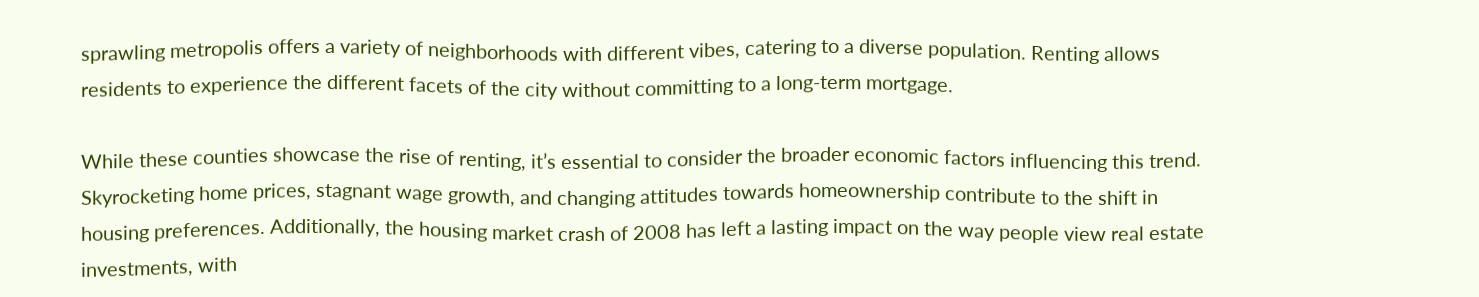sprawling metropolis offers a variety of neighborhoods with different vibes, catering to a diverse population. Renting allows residents to experience the different facets of the city without committing to a long-term mortgage.

While these counties showcase the rise of renting, it’s essential to consider the broader economic factors influencing this trend. Skyrocketing home prices, stagnant wage growth, and changing attitudes towards homeownership contribute to the shift in housing preferences. Additionally, the housing market crash of 2008 has left a lasting impact on the way people view real estate investments, with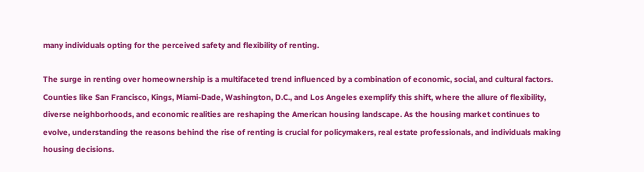many individuals opting for the perceived safety and flexibility of renting.

The surge in renting over homeownership is a multifaceted trend influenced by a combination of economic, social, and cultural factors. Counties like San Francisco, Kings, Miami-Dade, Washington, D.C., and Los Angeles exemplify this shift, where the allure of flexibility, diverse neighborhoods, and economic realities are reshaping the American housing landscape. As the housing market continues to evolve, understanding the reasons behind the rise of renting is crucial for policymakers, real estate professionals, and individuals making housing decisions.